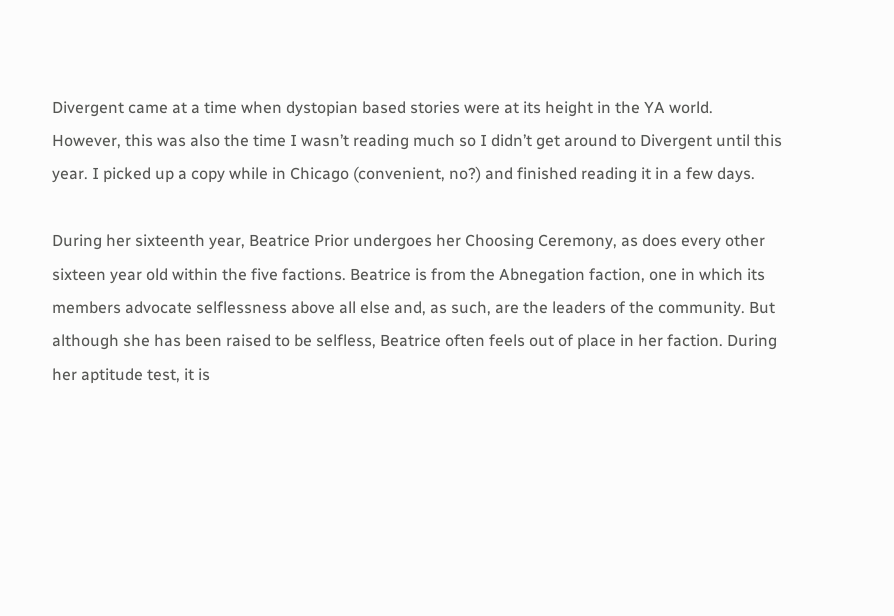Divergent came at a time when dystopian based stories were at its height in the YA world. However, this was also the time I wasn’t reading much so I didn’t get around to Divergent until this year. I picked up a copy while in Chicago (convenient, no?) and finished reading it in a few days.

During her sixteenth year, Beatrice Prior undergoes her Choosing Ceremony, as does every other sixteen year old within the five factions. Beatrice is from the Abnegation faction, one in which its members advocate selflessness above all else and, as such, are the leaders of the community. But although she has been raised to be selfless, Beatrice often feels out of place in her faction. During her aptitude test, it is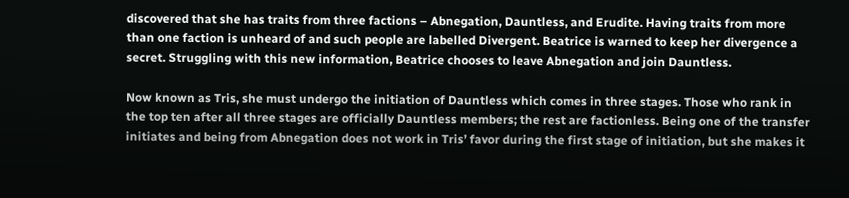discovered that she has traits from three factions – Abnegation, Dauntless, and Erudite. Having traits from more than one faction is unheard of and such people are labelled Divergent. Beatrice is warned to keep her divergence a secret. Struggling with this new information, Beatrice chooses to leave Abnegation and join Dauntless.

Now known as Tris, she must undergo the initiation of Dauntless which comes in three stages. Those who rank in the top ten after all three stages are officially Dauntless members; the rest are factionless. Being one of the transfer initiates and being from Abnegation does not work in Tris’ favor during the first stage of initiation, but she makes it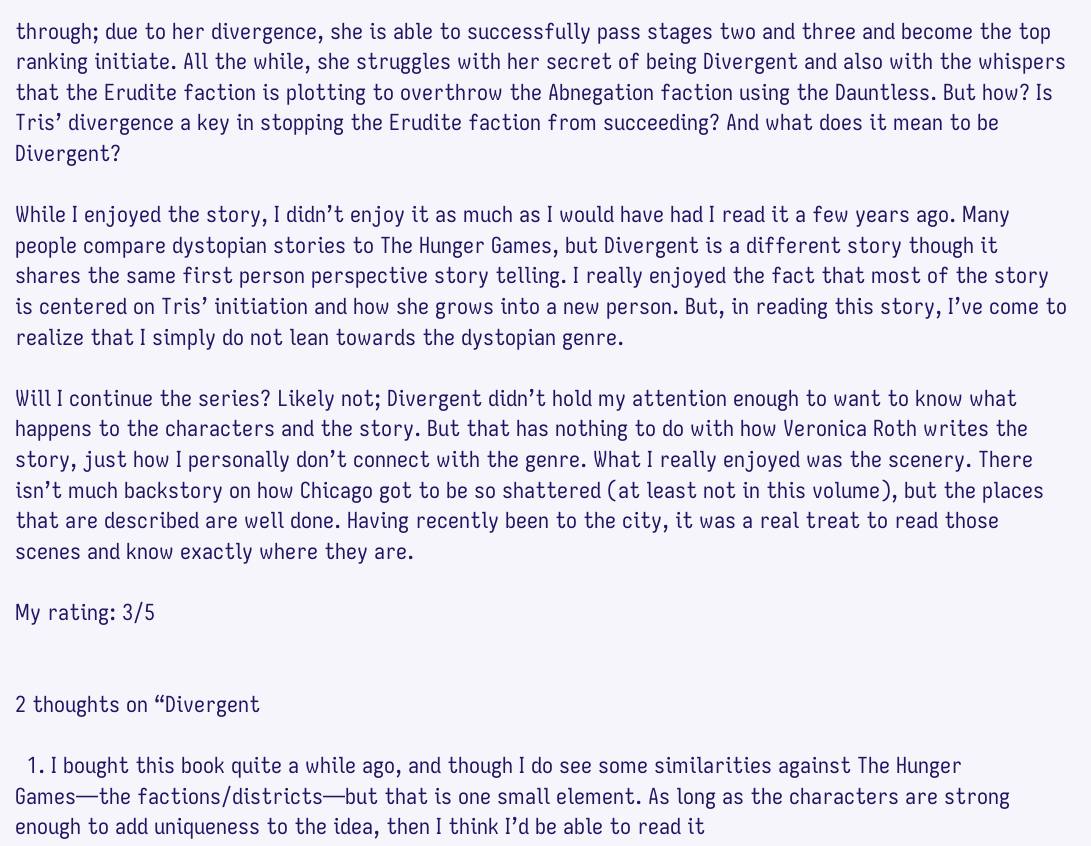through; due to her divergence, she is able to successfully pass stages two and three and become the top ranking initiate. All the while, she struggles with her secret of being Divergent and also with the whispers that the Erudite faction is plotting to overthrow the Abnegation faction using the Dauntless. But how? Is Tris’ divergence a key in stopping the Erudite faction from succeeding? And what does it mean to be Divergent?

While I enjoyed the story, I didn’t enjoy it as much as I would have had I read it a few years ago. Many people compare dystopian stories to The Hunger Games, but Divergent is a different story though it shares the same first person perspective story telling. I really enjoyed the fact that most of the story is centered on Tris’ initiation and how she grows into a new person. But, in reading this story, I’ve come to realize that I simply do not lean towards the dystopian genre.

Will I continue the series? Likely not; Divergent didn’t hold my attention enough to want to know what happens to the characters and the story. But that has nothing to do with how Veronica Roth writes the story, just how I personally don’t connect with the genre. What I really enjoyed was the scenery. There isn’t much backstory on how Chicago got to be so shattered (at least not in this volume), but the places that are described are well done. Having recently been to the city, it was a real treat to read those scenes and know exactly where they are.

My rating: 3/5


2 thoughts on “Divergent

  1. I bought this book quite a while ago, and though I do see some similarities against The Hunger Games—the factions/districts—but that is one small element. As long as the characters are strong enough to add uniqueness to the idea, then I think I’d be able to read it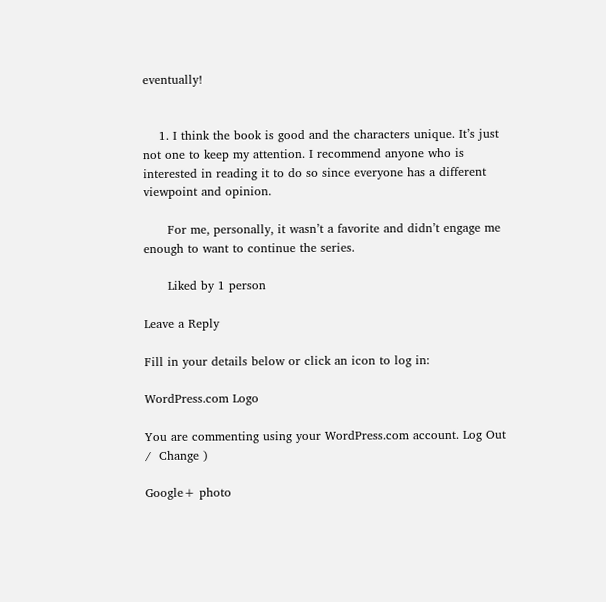eventually!


    1. I think the book is good and the characters unique. It’s just not one to keep my attention. I recommend anyone who is interested in reading it to do so since everyone has a different viewpoint and opinion.

      For me, personally, it wasn’t a favorite and didn’t engage me enough to want to continue the series.

      Liked by 1 person

Leave a Reply

Fill in your details below or click an icon to log in:

WordPress.com Logo

You are commenting using your WordPress.com account. Log Out /  Change )

Google+ photo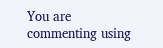You are commenting using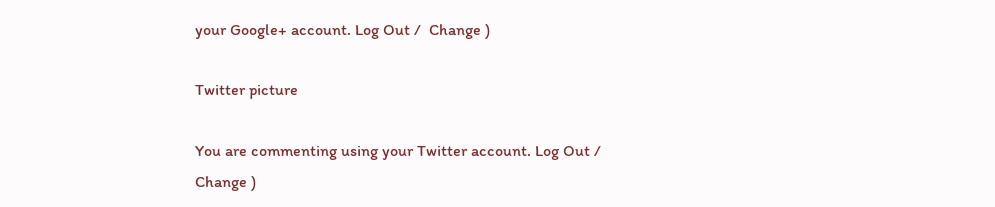your Google+ account. Log Out /  Change )

Twitter picture

You are commenting using your Twitter account. Log Out /  Change )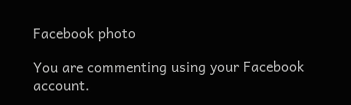Facebook photo

You are commenting using your Facebook account.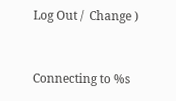Log Out /  Change )


Connecting to %s